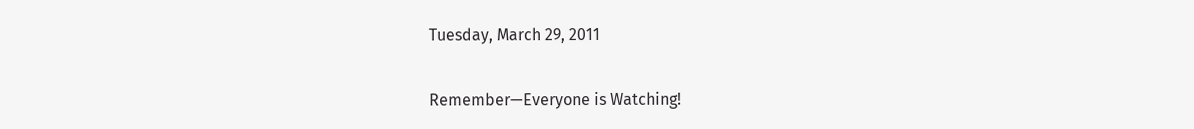Tuesday, March 29, 2011

Remember—Everyone is Watching!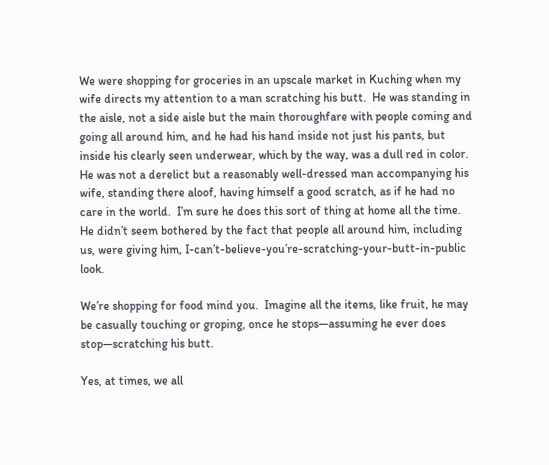We were shopping for groceries in an upscale market in Kuching when my wife directs my attention to a man scratching his butt.  He was standing in the aisle, not a side aisle but the main thoroughfare with people coming and going all around him, and he had his hand inside not just his pants, but inside his clearly seen underwear, which by the way, was a dull red in color.  He was not a derelict but a reasonably well-dressed man accompanying his wife, standing there aloof, having himself a good scratch, as if he had no care in the world.  I’m sure he does this sort of thing at home all the time.  He didn’t seem bothered by the fact that people all around him, including us, were giving him, I-can’t-believe-you’re-scratching-your-butt-in-public look.

We’re shopping for food mind you.  Imagine all the items, like fruit, he may be casually touching or groping, once he stops—assuming he ever does stop—scratching his butt.

Yes, at times, we all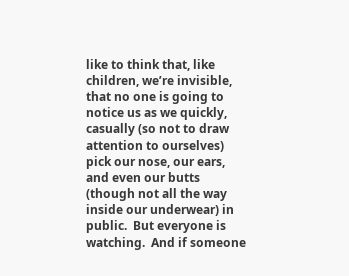like to think that, like children, we’re invisible, that no one is going to notice us as we quickly, casually (so not to draw attention to ourselves) pick our nose, our ears, and even our butts (though not all the way inside our underwear) in public.  But everyone is watching.  And if someone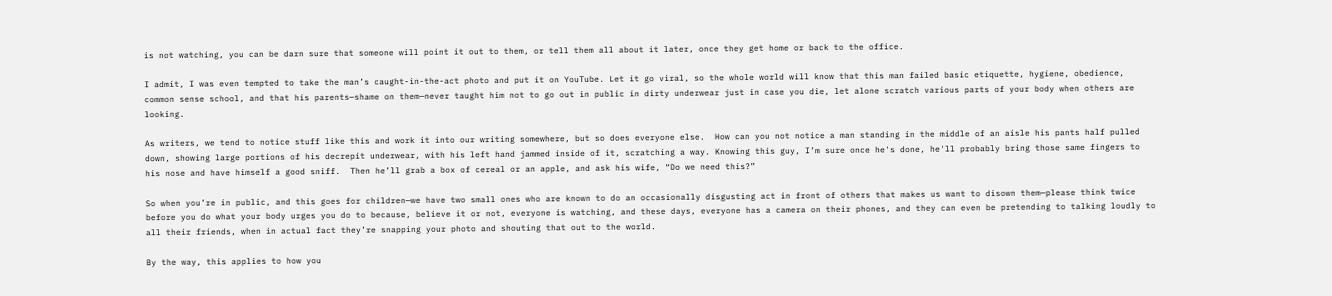is not watching, you can be darn sure that someone will point it out to them, or tell them all about it later, once they get home or back to the office.

I admit, I was even tempted to take the man’s caught-in-the-act photo and put it on YouTube. Let it go viral, so the whole world will know that this man failed basic etiquette, hygiene, obedience, common sense school, and that his parents—shame on them—never taught him not to go out in public in dirty underwear just in case you die, let alone scratch various parts of your body when others are looking.

As writers, we tend to notice stuff like this and work it into our writing somewhere, but so does everyone else.  How can you not notice a man standing in the middle of an aisle his pants half pulled down, showing large portions of his decrepit underwear, with his left hand jammed inside of it, scratching a way. Knowing this guy, I’m sure once he's done, he'll probably bring those same fingers to his nose and have himself a good sniff.  Then he’ll grab a box of cereal or an apple, and ask his wife, “Do we need this?”

So when you’re in public, and this goes for children—we have two small ones who are known to do an occasionally disgusting act in front of others that makes us want to disown them—please think twice before you do what your body urges you do to because, believe it or not, everyone is watching, and these days, everyone has a camera on their phones, and they can even be pretending to talking loudly to all their friends, when in actual fact they’re snapping your photo and shouting that out to the world.

By the way, this applies to how you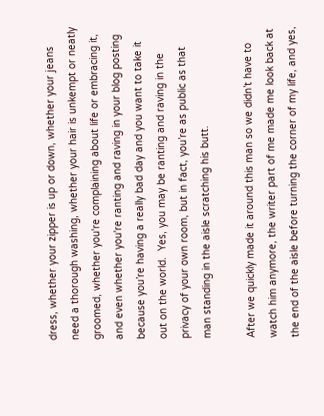dress, whether your zipper is up or down, whether your jeans need a thorough washing, whether your hair is unkempt or neatly groomed, whether you're complaining about life or embracing it, and even whether you're ranting and raving in your blog posting because you’re having a really bad day and you want to take it out on the world.  Yes, you may be ranting and raving in the privacy of your own room, but in fact, you’re as public as that man standing in the aisle scratching his butt.

After we quickly made it around this man so we didn’t have to watch him anymore, the writer part of me made me look back at the end of the aisle before turning the corner of my life, and yes,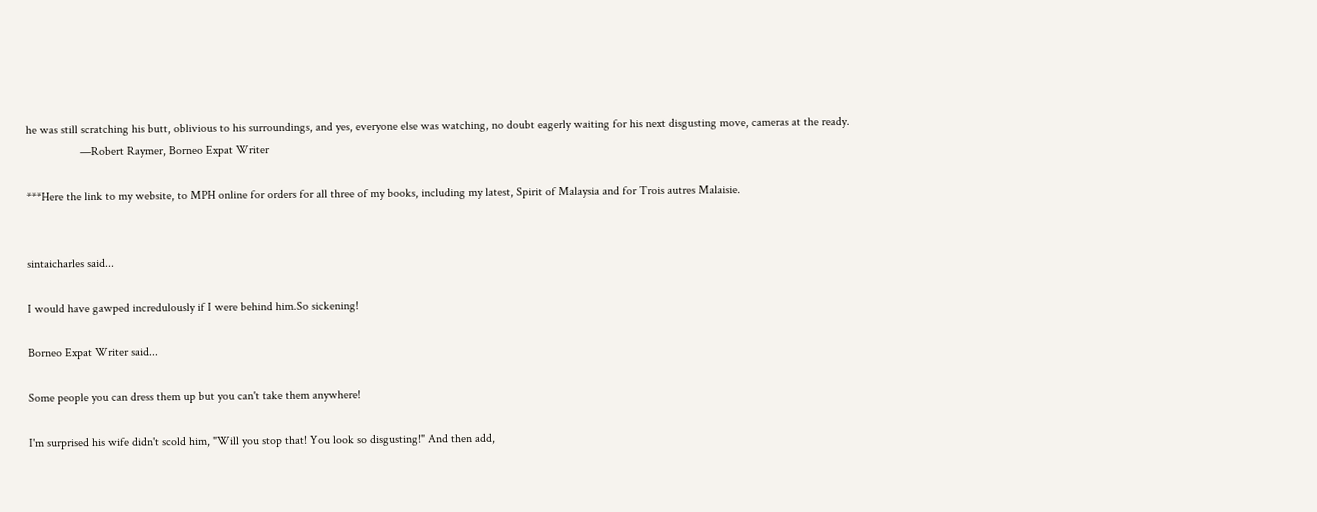he was still scratching his butt, oblivious to his surroundings, and yes, everyone else was watching, no doubt eagerly waiting for his next disgusting move, cameras at the ready.
                  —Robert Raymer, Borneo Expat Writer

***Here the link to my website, to MPH online for orders for all three of my books, including my latest, Spirit of Malaysia and for Trois autres Malaisie.


sintaicharles said...

I would have gawped incredulously if I were behind him.So sickening!

Borneo Expat Writer said...

Some people you can dress them up but you can't take them anywhere!

I'm surprised his wife didn't scold him, "Will you stop that! You look so disgusting!" And then add,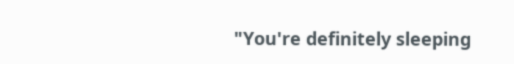"You're definitely sleeping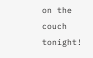on the couch tonight!